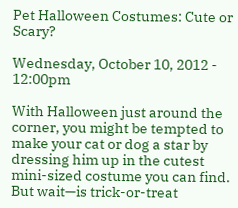Pet Halloween Costumes: Cute or Scary?

Wednesday, October 10, 2012 - 12:00pm

With Halloween just around the corner, you might be tempted to make your cat or dog a star by dressing him up in the cutest mini-sized costume you can find. But wait—is trick-or-treat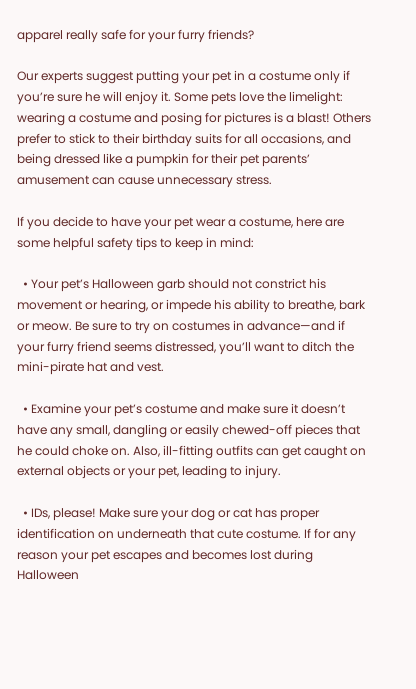apparel really safe for your furry friends?

Our experts suggest putting your pet in a costume only if you’re sure he will enjoy it. Some pets love the limelight: wearing a costume and posing for pictures is a blast! Others prefer to stick to their birthday suits for all occasions, and being dressed like a pumpkin for their pet parents’ amusement can cause unnecessary stress.

If you decide to have your pet wear a costume, here are some helpful safety tips to keep in mind:

  • Your pet’s Halloween garb should not constrict his movement or hearing, or impede his ability to breathe, bark or meow. Be sure to try on costumes in advance—and if your furry friend seems distressed, you’ll want to ditch the mini-pirate hat and vest.

  • Examine your pet’s costume and make sure it doesn’t have any small, dangling or easily chewed-off pieces that he could choke on. Also, ill-fitting outfits can get caught on external objects or your pet, leading to injury.

  • IDs, please! Make sure your dog or cat has proper identification on underneath that cute costume. If for any reason your pet escapes and becomes lost during Halloween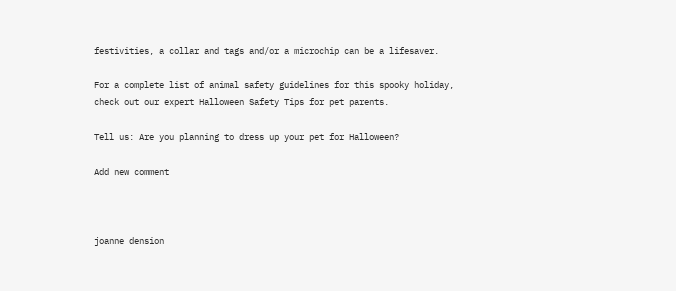festivities, a collar and tags and/or a microchip can be a lifesaver.

For a complete list of animal safety guidelines for this spooky holiday, check out our expert Halloween Safety Tips for pet parents.

Tell us: Are you planning to dress up your pet for Halloween?

Add new comment



joanne dension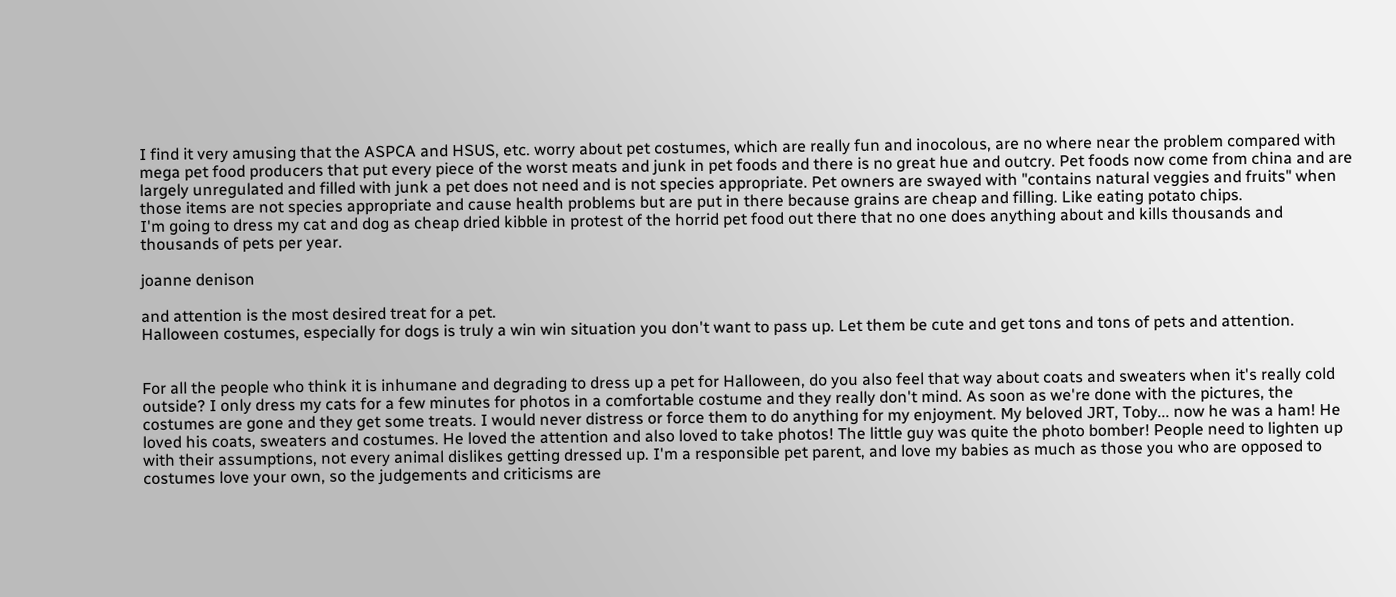I find it very amusing that the ASPCA and HSUS, etc. worry about pet costumes, which are really fun and inocolous, are no where near the problem compared with mega pet food producers that put every piece of the worst meats and junk in pet foods and there is no great hue and outcry. Pet foods now come from china and are largely unregulated and filled with junk a pet does not need and is not species appropriate. Pet owners are swayed with "contains natural veggies and fruits" when those items are not species appropriate and cause health problems but are put in there because grains are cheap and filling. Like eating potato chips.
I'm going to dress my cat and dog as cheap dried kibble in protest of the horrid pet food out there that no one does anything about and kills thousands and thousands of pets per year.

joanne denison

and attention is the most desired treat for a pet.
Halloween costumes, especially for dogs is truly a win win situation you don't want to pass up. Let them be cute and get tons and tons of pets and attention.


For all the people who think it is inhumane and degrading to dress up a pet for Halloween, do you also feel that way about coats and sweaters when it's really cold outside? I only dress my cats for a few minutes for photos in a comfortable costume and they really don't mind. As soon as we're done with the pictures, the costumes are gone and they get some treats. I would never distress or force them to do anything for my enjoyment. My beloved JRT, Toby... now he was a ham! He loved his coats, sweaters and costumes. He loved the attention and also loved to take photos! The little guy was quite the photo bomber! People need to lighten up with their assumptions, not every animal dislikes getting dressed up. I'm a responsible pet parent, and love my babies as much as those you who are opposed to costumes love your own, so the judgements and criticisms are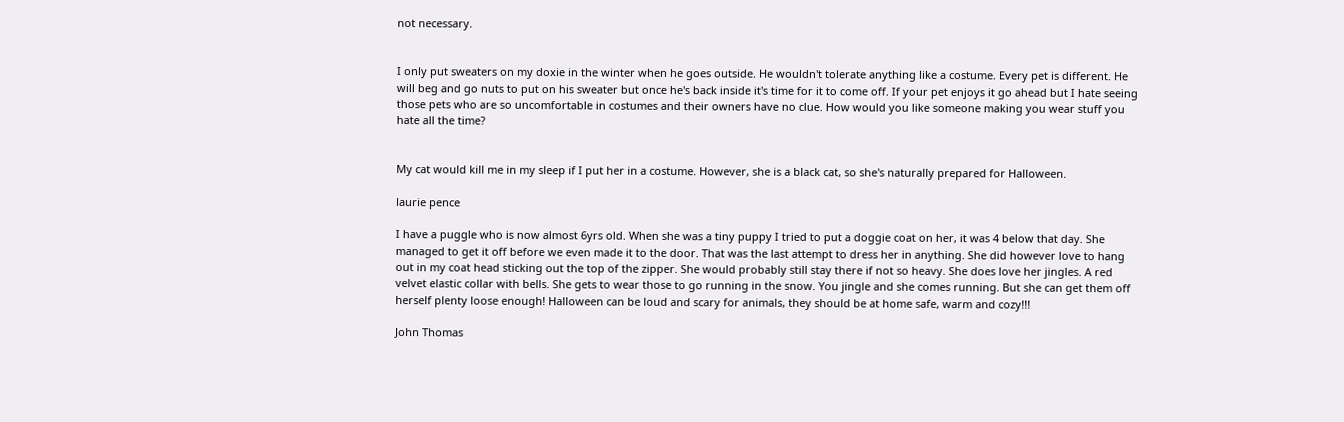not necessary.


I only put sweaters on my doxie in the winter when he goes outside. He wouldn't tolerate anything like a costume. Every pet is different. He will beg and go nuts to put on his sweater but once he's back inside it's time for it to come off. If your pet enjoys it go ahead but I hate seeing those pets who are so uncomfortable in costumes and their owners have no clue. How would you like someone making you wear stuff you hate all the time?


My cat would kill me in my sleep if I put her in a costume. However, she is a black cat, so she's naturally prepared for Halloween.

laurie pence

I have a puggle who is now almost 6yrs old. When she was a tiny puppy I tried to put a doggie coat on her, it was 4 below that day. She managed to get it off before we even made it to the door. That was the last attempt to dress her in anything. She did however love to hang out in my coat head sticking out the top of the zipper. She would probably still stay there if not so heavy. She does love her jingles. A red velvet elastic collar with bells. She gets to wear those to go running in the snow. You jingle and she comes running. But she can get them off herself plenty loose enough! Halloween can be loud and scary for animals, they should be at home safe, warm and cozy!!!

John Thomas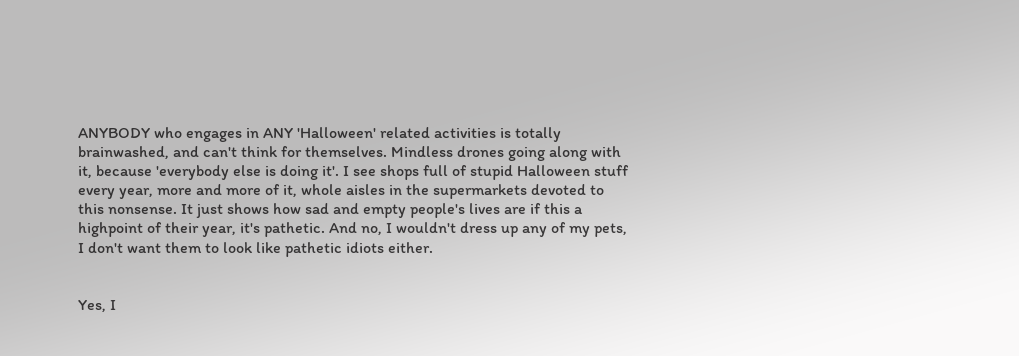ANYBODY who engages in ANY 'Halloween' related activities is totally brainwashed, and can't think for themselves. Mindless drones going along with it, because 'everybody else is doing it'. I see shops full of stupid Halloween stuff every year, more and more of it, whole aisles in the supermarkets devoted to this nonsense. It just shows how sad and empty people's lives are if this a highpoint of their year, it's pathetic. And no, I wouldn't dress up any of my pets, I don't want them to look like pathetic idiots either.


Yes, I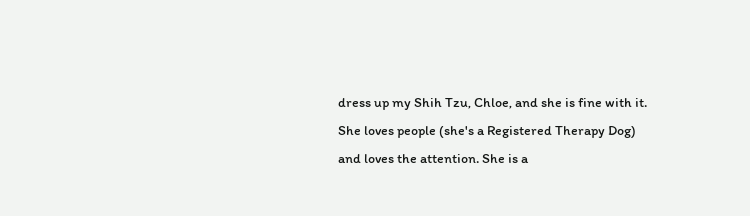dress up my Shih Tzu, Chloe, and she is fine with it. She loves people (she's a Registered Therapy Dog)
and loves the attention. She is a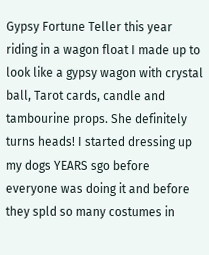Gypsy Fortune Teller this year riding in a wagon float I made up to look like a gypsy wagon with crystal ball, Tarot cards, candle and tambourine props. She definitely turns heads! I started dressing up my dogs YEARS sgo before everyone was doing it and before they spld so many costumes in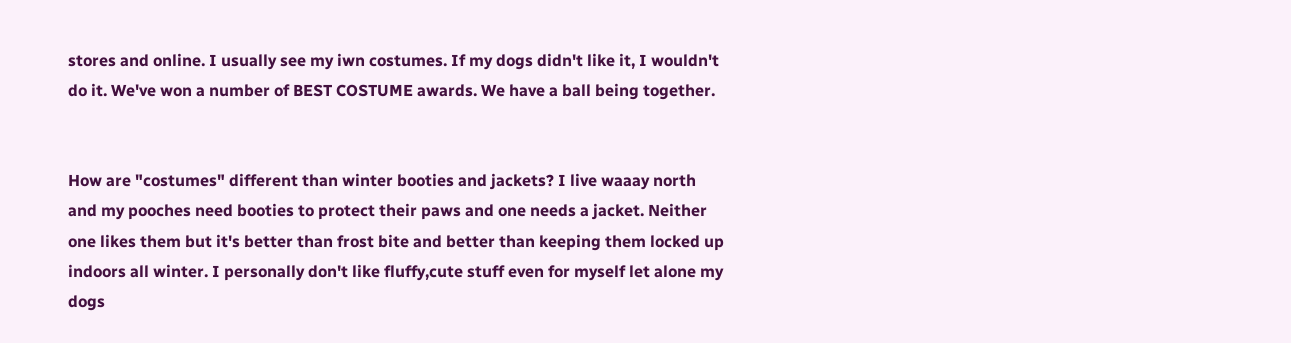stores and online. I usually see my iwn costumes. If my dogs didn't like it, I wouldn't do it. We've won a number of BEST COSTUME awards. We have a ball being together.


How are "costumes" different than winter booties and jackets? I live waaay north and my pooches need booties to protect their paws and one needs a jacket. Neither one likes them but it's better than frost bite and better than keeping them locked up indoors all winter. I personally don't like fluffy,cute stuff even for myself let alone my dogs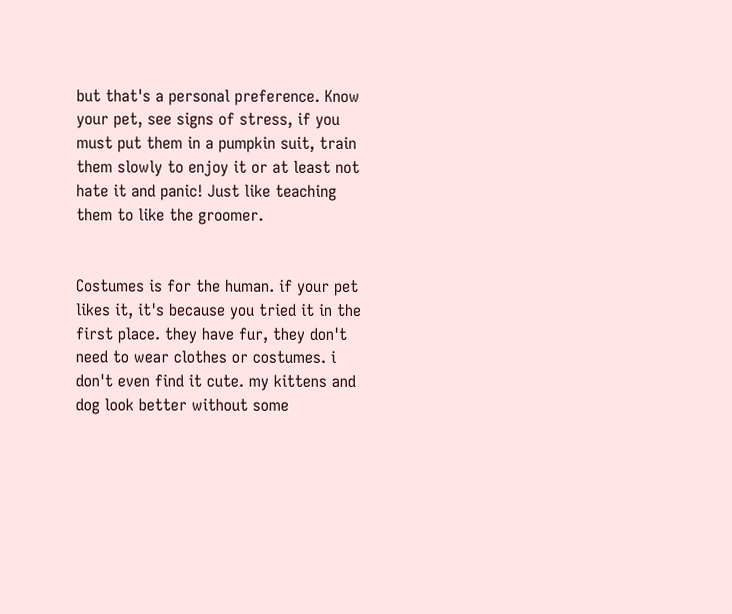but that's a personal preference. Know your pet, see signs of stress, if you must put them in a pumpkin suit, train them slowly to enjoy it or at least not hate it and panic! Just like teaching them to like the groomer.


Costumes is for the human. if your pet likes it, it's because you tried it in the first place. they have fur, they don't need to wear clothes or costumes. i don't even find it cute. my kittens and dog look better without some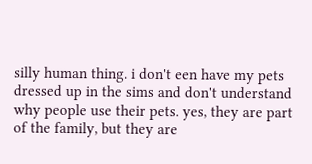silly human thing. i don't een have my pets dressed up in the sims and don't understand why people use their pets. yes, they are part of the family, but they are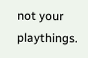not your playthings.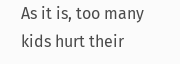As it is, too many kids hurt their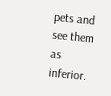pets and see them as inferior.